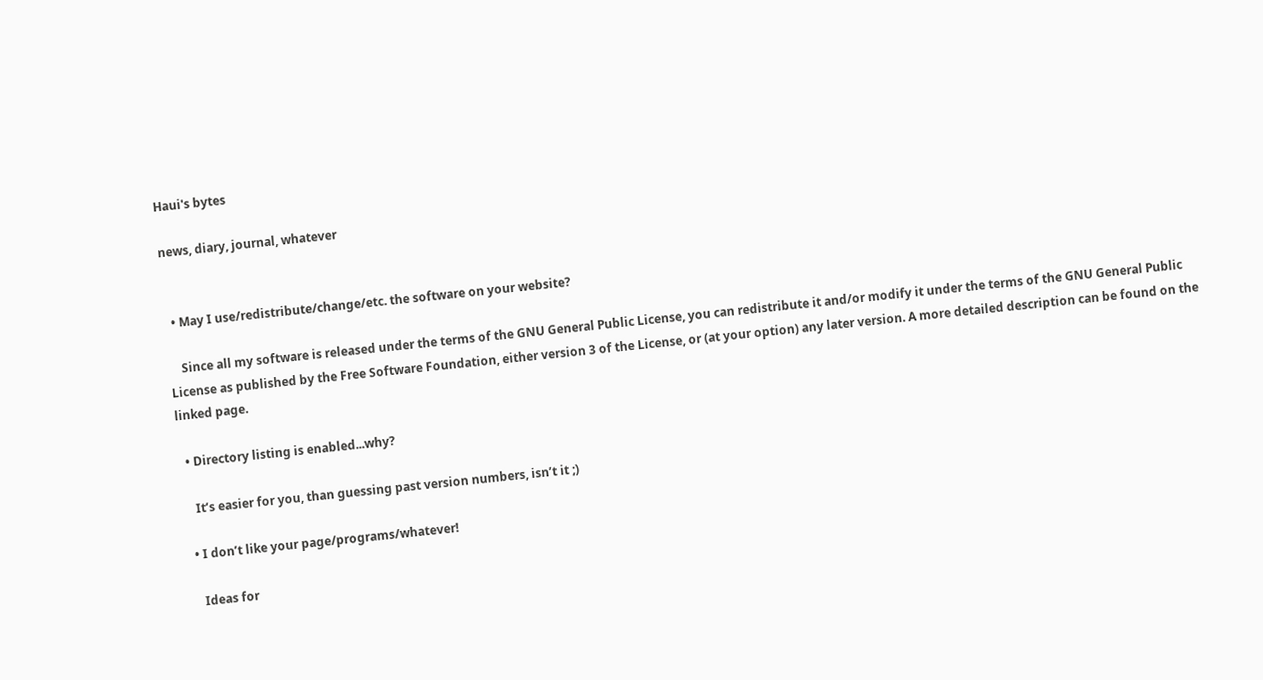Haui's bytes

news, diary, journal, whatever


  • May I use/redistribute/change/etc. the software on your website?

    Since all my software is released under the terms of the GNU General Public License, you can redistribute it and/or modify it under the terms of the GNU General Public License as published by the Free Software Foundation, either version 3 of the License, or (at your option) any later version. A more detailed description can be found on the linked page.

  • Directory listing is enabled...why?

    It’s easier for you, than guessing past version numbers, isn’t it ;)

  • I don’t like your page/programs/whatever!

    Ideas for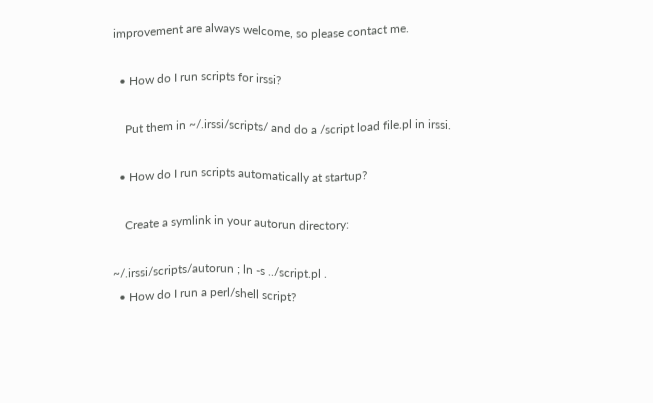improvement are always welcome, so please contact me.

  • How do I run scripts for irssi?

    Put them in ~/.irssi/scripts/ and do a /script load file.pl in irssi.

  • How do I run scripts automatically at startup?

    Create a symlink in your autorun directory:

~/.irssi/scripts/autorun ; ln -s ../script.pl .
  • How do I run a perl/shell script?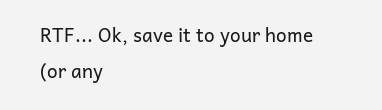RTF... Ok, save it to your home (or any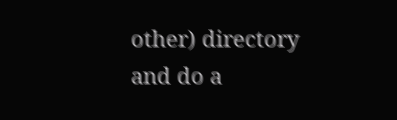other) directory and do a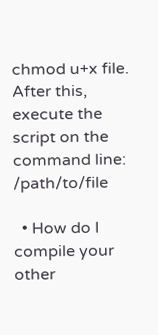chmod u+x file. After this, execute the script on the command line: /path/to/file

  • How do I compile your other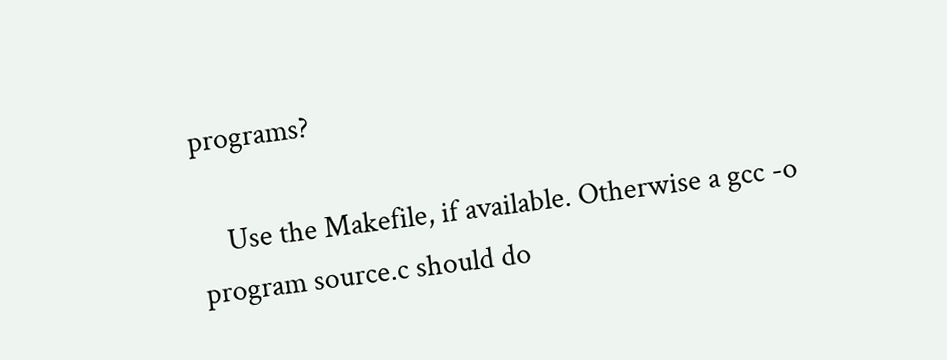programs?

    Use the Makefile, if available. Otherwise a gcc -o program source.c should do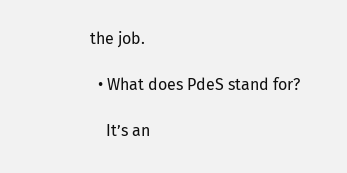the job.

  • What does PdeS stand for?

    It’s an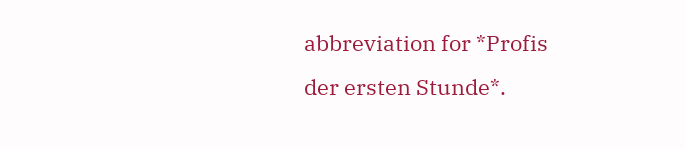abbreviation for *Profis der ersten Stunde*.